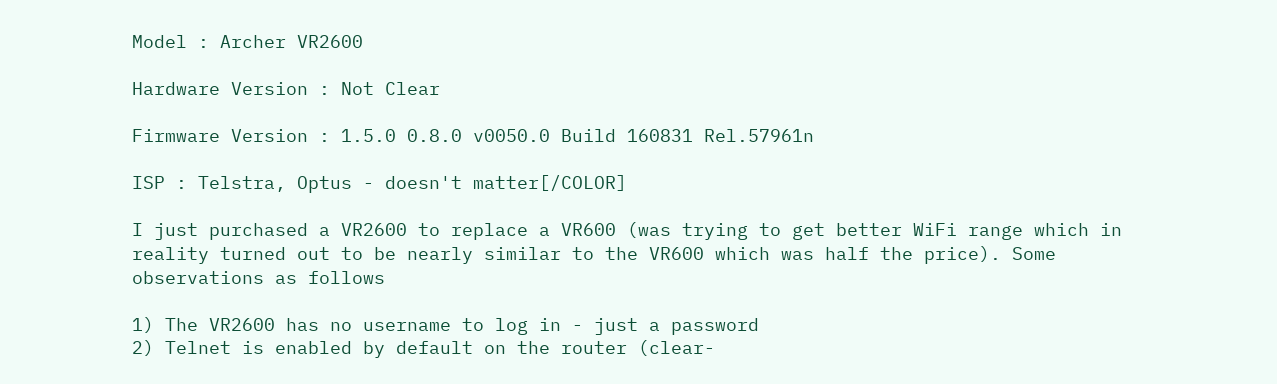Model : Archer VR2600

Hardware Version : Not Clear

Firmware Version : 1.5.0 0.8.0 v0050.0 Build 160831 Rel.57961n

ISP : Telstra, Optus - doesn't matter[/COLOR]

I just purchased a VR2600 to replace a VR600 (was trying to get better WiFi range which in reality turned out to be nearly similar to the VR600 which was half the price). Some observations as follows

1) The VR2600 has no username to log in - just a password
2) Telnet is enabled by default on the router (clear-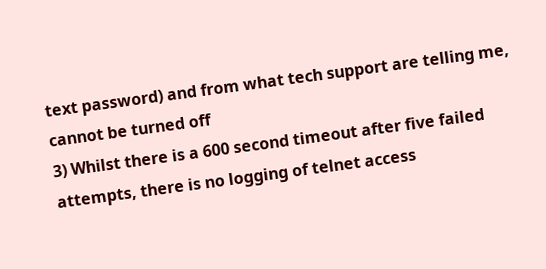text password) and from what tech support are telling me, cannot be turned off
3) Whilst there is a 600 second timeout after five failed attempts, there is no logging of telnet access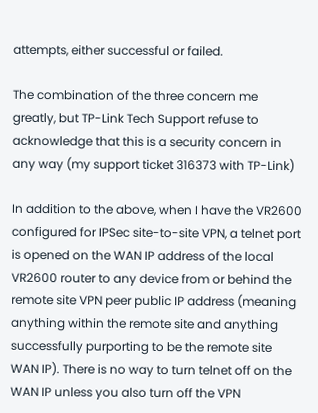attempts, either successful or failed.

The combination of the three concern me greatly, but TP-Link Tech Support refuse to acknowledge that this is a security concern in any way (my support ticket 316373 with TP-Link)

In addition to the above, when I have the VR2600 configured for IPSec site-to-site VPN, a telnet port is opened on the WAN IP address of the local VR2600 router to any device from or behind the remote site VPN peer public IP address (meaning anything within the remote site and anything successfully purporting to be the remote site WAN IP). There is no way to turn telnet off on the WAN IP unless you also turn off the VPN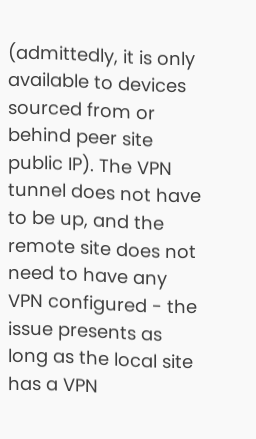(admittedly, it is only available to devices sourced from or behind peer site public IP). The VPN tunnel does not have to be up, and the remote site does not need to have any VPN configured - the issue presents as long as the local site has a VPN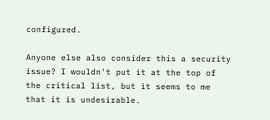configured.

Anyone else also consider this a security issue? I wouldn't put it at the top of the critical list, but it seems to me that it is undesirable.